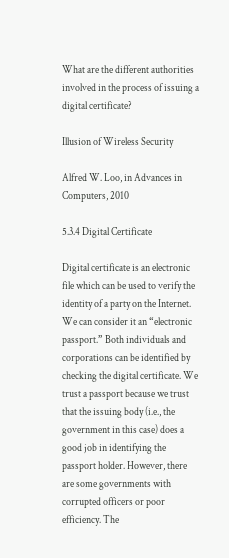What are the different authorities involved in the process of issuing a digital certificate?

Illusion of Wireless Security

Alfred W. Loo, in Advances in Computers, 2010

5.3.4 Digital Certificate

Digital certificate is an electronic file which can be used to verify the identity of a party on the Internet. We can consider it an “electronic passport.” Both individuals and corporations can be identified by checking the digital certificate. We trust a passport because we trust that the issuing body (i.e., the government in this case) does a good job in identifying the passport holder. However, there are some governments with corrupted officers or poor efficiency. The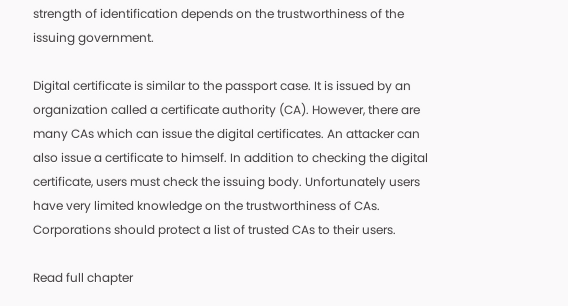strength of identification depends on the trustworthiness of the issuing government.

Digital certificate is similar to the passport case. It is issued by an organization called a certificate authority (CA). However, there are many CAs which can issue the digital certificates. An attacker can also issue a certificate to himself. In addition to checking the digital certificate, users must check the issuing body. Unfortunately users have very limited knowledge on the trustworthiness of CAs. Corporations should protect a list of trusted CAs to their users.

Read full chapter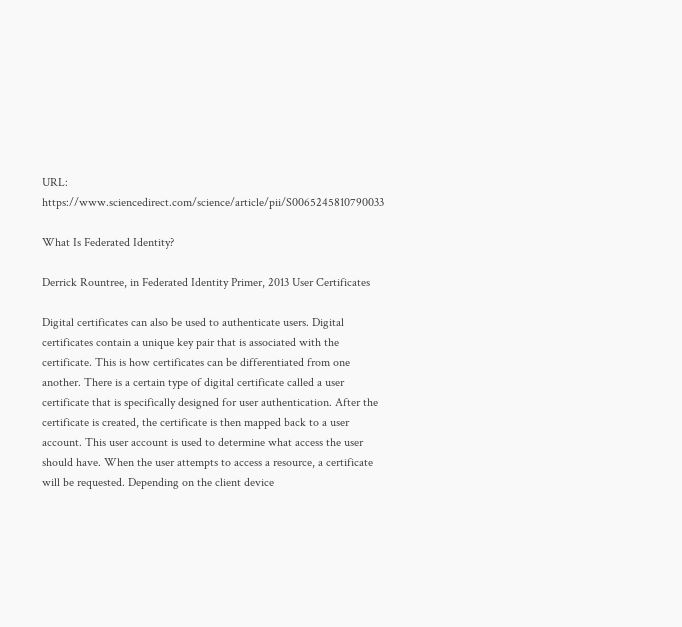URL: https://www.sciencedirect.com/science/article/pii/S0065245810790033

What Is Federated Identity?

Derrick Rountree, in Federated Identity Primer, 2013 User Certificates

Digital certificates can also be used to authenticate users. Digital certificates contain a unique key pair that is associated with the certificate. This is how certificates can be differentiated from one another. There is a certain type of digital certificate called a user certificate that is specifically designed for user authentication. After the certificate is created, the certificate is then mapped back to a user account. This user account is used to determine what access the user should have. When the user attempts to access a resource, a certificate will be requested. Depending on the client device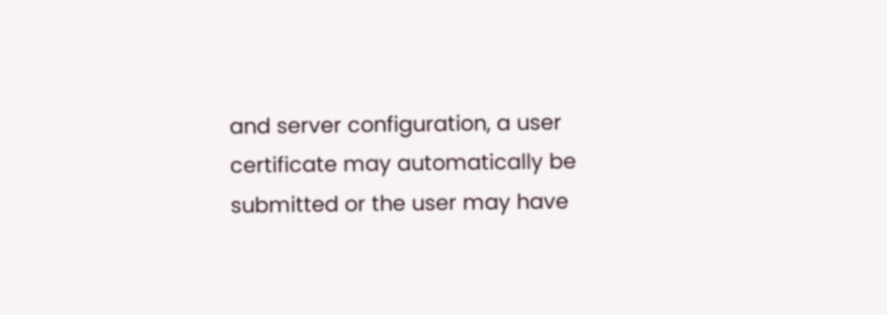and server configuration, a user certificate may automatically be submitted or the user may have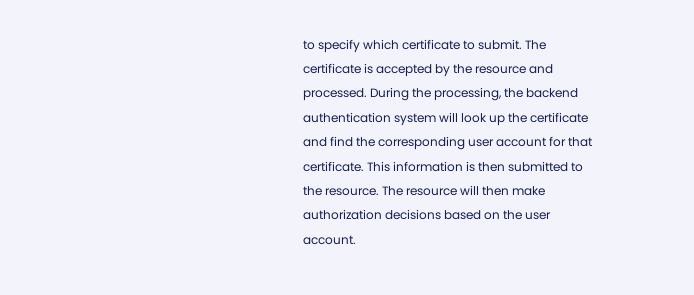to specify which certificate to submit. The certificate is accepted by the resource and processed. During the processing, the backend authentication system will look up the certificate and find the corresponding user account for that certificate. This information is then submitted to the resource. The resource will then make authorization decisions based on the user account.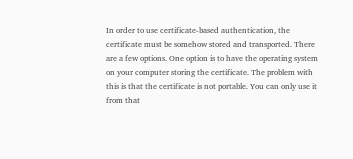In order to use certificate-based authentication, the certificate must be somehow stored and transported. There are a few options. One option is to have the operating system on your computer storing the certificate. The problem with this is that the certificate is not portable. You can only use it from that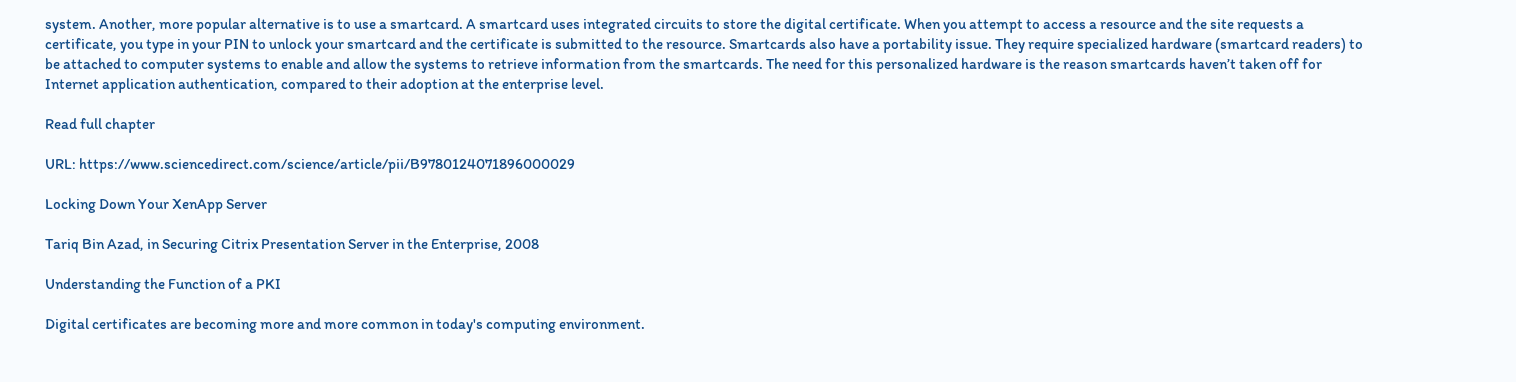system. Another, more popular alternative is to use a smartcard. A smartcard uses integrated circuits to store the digital certificate. When you attempt to access a resource and the site requests a certificate, you type in your PIN to unlock your smartcard and the certificate is submitted to the resource. Smartcards also have a portability issue. They require specialized hardware (smartcard readers) to be attached to computer systems to enable and allow the systems to retrieve information from the smartcards. The need for this personalized hardware is the reason smartcards haven’t taken off for Internet application authentication, compared to their adoption at the enterprise level.

Read full chapter

URL: https://www.sciencedirect.com/science/article/pii/B9780124071896000029

Locking Down Your XenApp Server

Tariq Bin Azad, in Securing Citrix Presentation Server in the Enterprise, 2008

Understanding the Function of a PKI

Digital certificates are becoming more and more common in today's computing environment.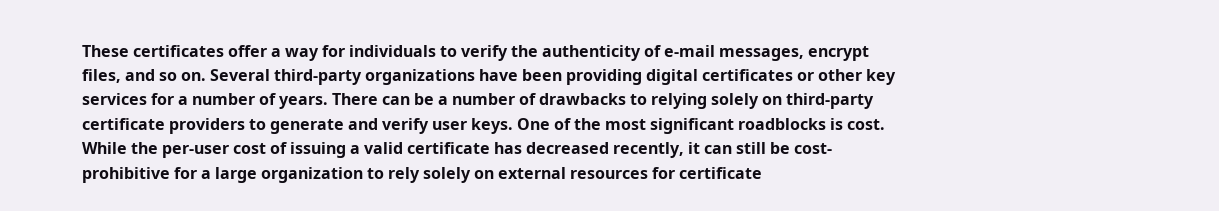These certificates offer a way for individuals to verify the authenticity of e-mail messages, encrypt files, and so on. Several third-party organizations have been providing digital certificates or other key services for a number of years. There can be a number of drawbacks to relying solely on third-party certificate providers to generate and verify user keys. One of the most significant roadblocks is cost. While the per-user cost of issuing a valid certificate has decreased recently, it can still be cost-prohibitive for a large organization to rely solely on external resources for certificate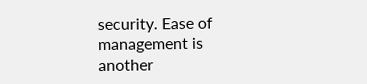security. Ease of management is another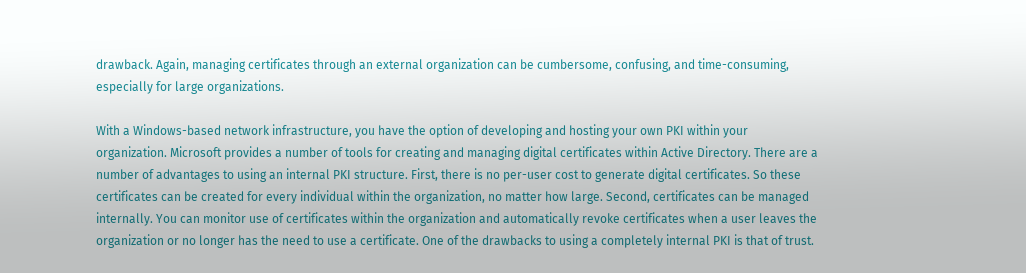drawback. Again, managing certificates through an external organization can be cumbersome, confusing, and time-consuming, especially for large organizations.

With a Windows-based network infrastructure, you have the option of developing and hosting your own PKI within your organization. Microsoft provides a number of tools for creating and managing digital certificates within Active Directory. There are a number of advantages to using an internal PKI structure. First, there is no per-user cost to generate digital certificates. So these certificates can be created for every individual within the organization, no matter how large. Second, certificates can be managed internally. You can monitor use of certificates within the organization and automatically revoke certificates when a user leaves the organization or no longer has the need to use a certificate. One of the drawbacks to using a completely internal PKI is that of trust.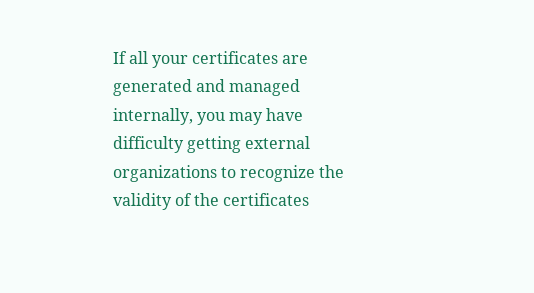If all your certificates are generated and managed internally, you may have difficulty getting external organizations to recognize the validity of the certificates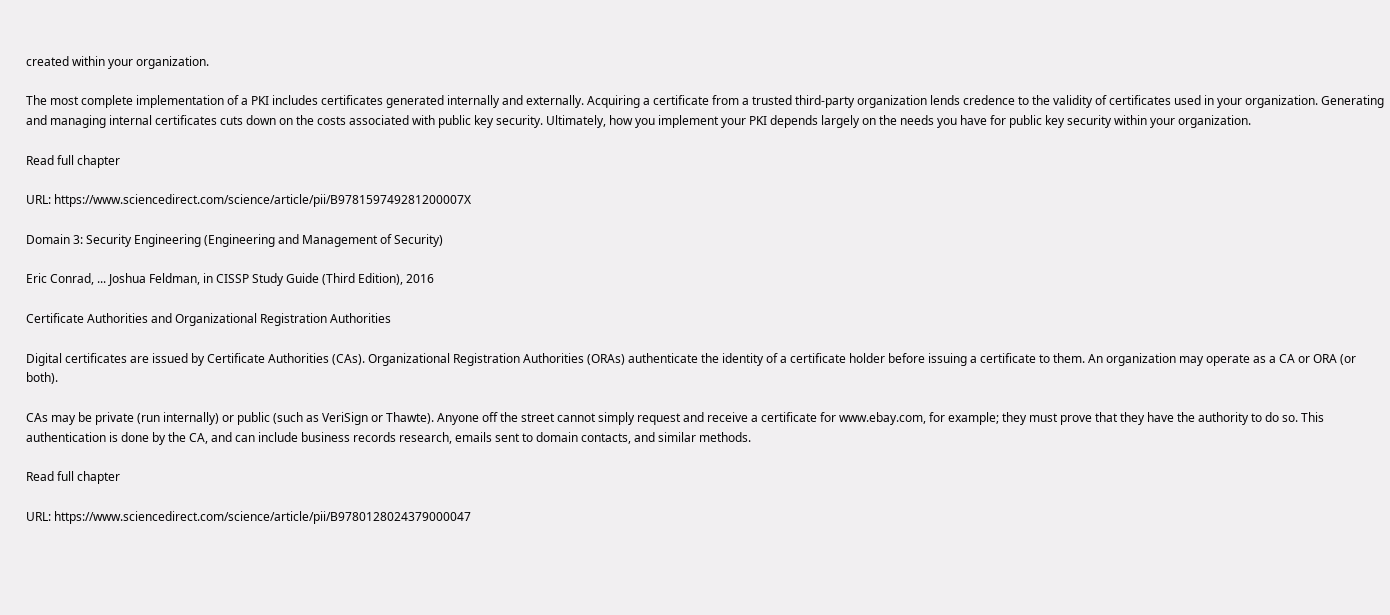created within your organization.

The most complete implementation of a PKI includes certificates generated internally and externally. Acquiring a certificate from a trusted third-party organization lends credence to the validity of certificates used in your organization. Generating and managing internal certificates cuts down on the costs associated with public key security. Ultimately, how you implement your PKI depends largely on the needs you have for public key security within your organization.

Read full chapter

URL: https://www.sciencedirect.com/science/article/pii/B978159749281200007X

Domain 3: Security Engineering (Engineering and Management of Security)

Eric Conrad, ... Joshua Feldman, in CISSP Study Guide (Third Edition), 2016

Certificate Authorities and Organizational Registration Authorities

Digital certificates are issued by Certificate Authorities (CAs). Organizational Registration Authorities (ORAs) authenticate the identity of a certificate holder before issuing a certificate to them. An organization may operate as a CA or ORA (or both).

CAs may be private (run internally) or public (such as VeriSign or Thawte). Anyone off the street cannot simply request and receive a certificate for www.ebay.com, for example; they must prove that they have the authority to do so. This authentication is done by the CA, and can include business records research, emails sent to domain contacts, and similar methods.

Read full chapter

URL: https://www.sciencedirect.com/science/article/pii/B9780128024379000047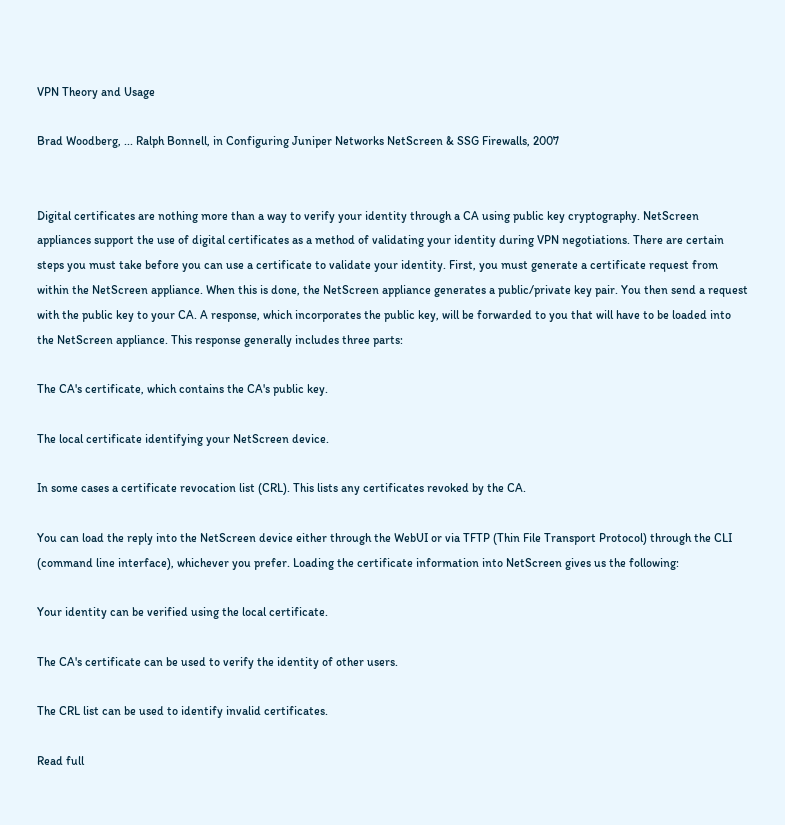VPN Theory and Usage

Brad Woodberg, ... Ralph Bonnell, in Configuring Juniper Networks NetScreen & SSG Firewalls, 2007


Digital certificates are nothing more than a way to verify your identity through a CA using public key cryptography. NetScreen appliances support the use of digital certificates as a method of validating your identity during VPN negotiations. There are certain steps you must take before you can use a certificate to validate your identity. First, you must generate a certificate request from within the NetScreen appliance. When this is done, the NetScreen appliance generates a public/private key pair. You then send a request with the public key to your CA. A response, which incorporates the public key, will be forwarded to you that will have to be loaded into the NetScreen appliance. This response generally includes three parts:

The CA's certificate, which contains the CA's public key.

The local certificate identifying your NetScreen device.

In some cases a certificate revocation list (CRL). This lists any certificates revoked by the CA.

You can load the reply into the NetScreen device either through the WebUI or via TFTP (Thin File Transport Protocol) through the CLI (command line interface), whichever you prefer. Loading the certificate information into NetScreen gives us the following:

Your identity can be verified using the local certificate.

The CA's certificate can be used to verify the identity of other users.

The CRL list can be used to identify invalid certificates.

Read full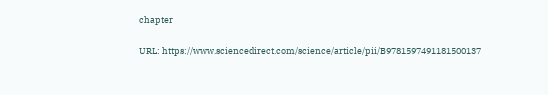chapter

URL: https://www.sciencedirect.com/science/article/pii/B9781597491181500137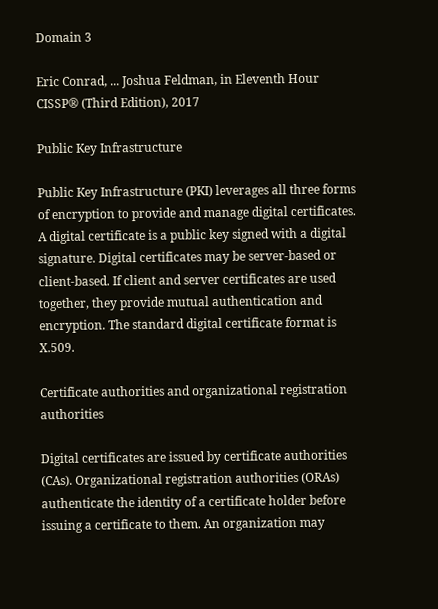Domain 3

Eric Conrad, ... Joshua Feldman, in Eleventh Hour CISSP® (Third Edition), 2017

Public Key Infrastructure

Public Key Infrastructure (PKI) leverages all three forms of encryption to provide and manage digital certificates. A digital certificate is a public key signed with a digital signature. Digital certificates may be server-based or client-based. If client and server certificates are used together, they provide mutual authentication and encryption. The standard digital certificate format is X.509.

Certificate authorities and organizational registration authorities

Digital certificates are issued by certificate authorities (CAs). Organizational registration authorities (ORAs) authenticate the identity of a certificate holder before issuing a certificate to them. An organization may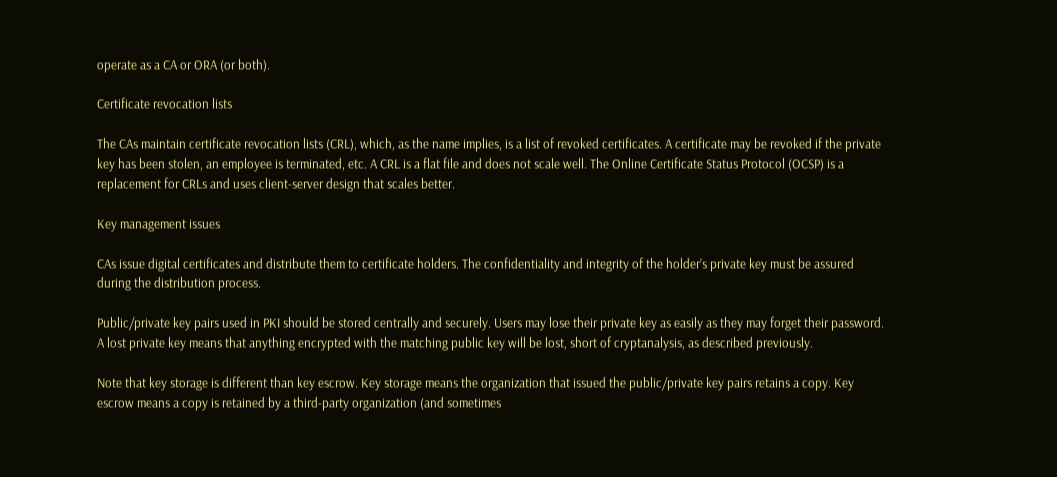operate as a CA or ORA (or both).

Certificate revocation lists

The CAs maintain certificate revocation lists (CRL), which, as the name implies, is a list of revoked certificates. A certificate may be revoked if the private key has been stolen, an employee is terminated, etc. A CRL is a flat file and does not scale well. The Online Certificate Status Protocol (OCSP) is a replacement for CRLs and uses client-server design that scales better.

Key management issues

CAs issue digital certificates and distribute them to certificate holders. The confidentiality and integrity of the holder’s private key must be assured during the distribution process.

Public/private key pairs used in PKI should be stored centrally and securely. Users may lose their private key as easily as they may forget their password. A lost private key means that anything encrypted with the matching public key will be lost, short of cryptanalysis, as described previously.

Note that key storage is different than key escrow. Key storage means the organization that issued the public/private key pairs retains a copy. Key escrow means a copy is retained by a third-party organization (and sometimes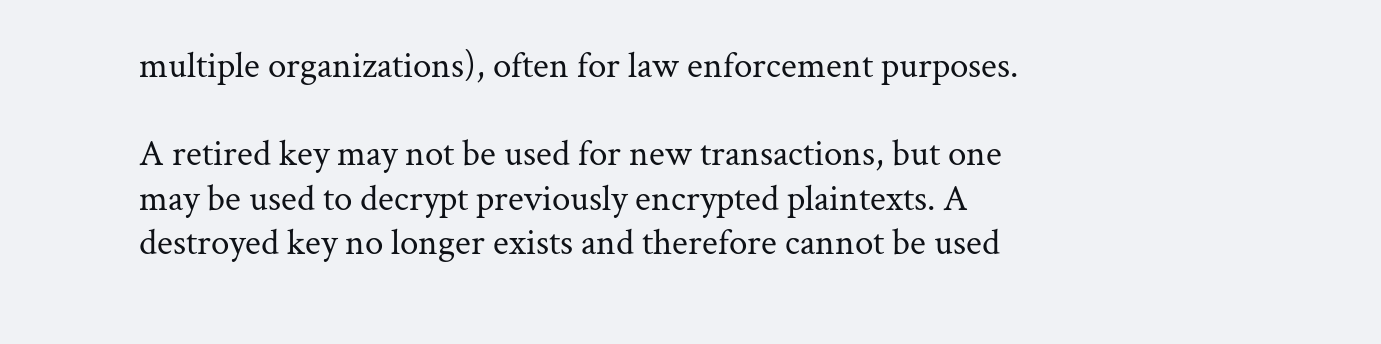multiple organizations), often for law enforcement purposes.

A retired key may not be used for new transactions, but one may be used to decrypt previously encrypted plaintexts. A destroyed key no longer exists and therefore cannot be used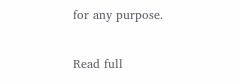for any purpose.

Read full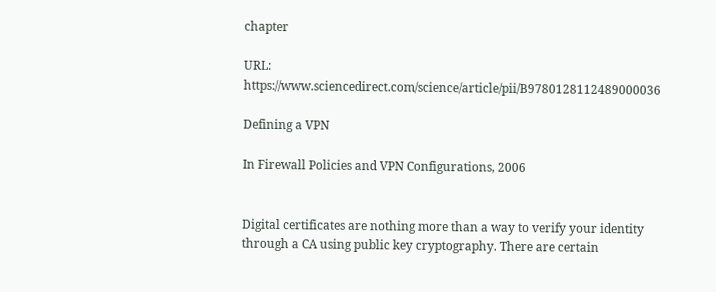chapter

URL: https://www.sciencedirect.com/science/article/pii/B9780128112489000036

Defining a VPN

In Firewall Policies and VPN Configurations, 2006


Digital certificates are nothing more than a way to verify your identity through a CA using public key cryptography. There are certain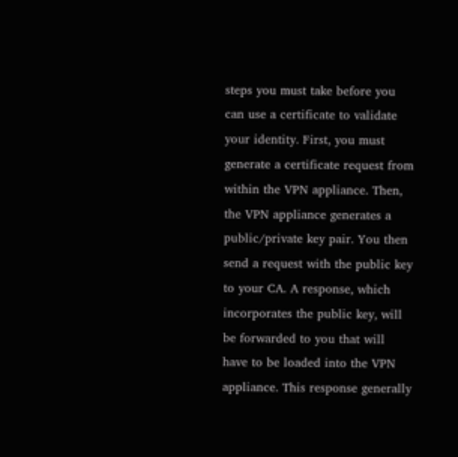steps you must take before you can use a certificate to validate your identity. First, you must generate a certificate request from within the VPN appliance. Then, the VPN appliance generates a public/private key pair. You then send a request with the public key to your CA. A response, which incorporates the public key, will be forwarded to you that will have to be loaded into the VPN appliance. This response generally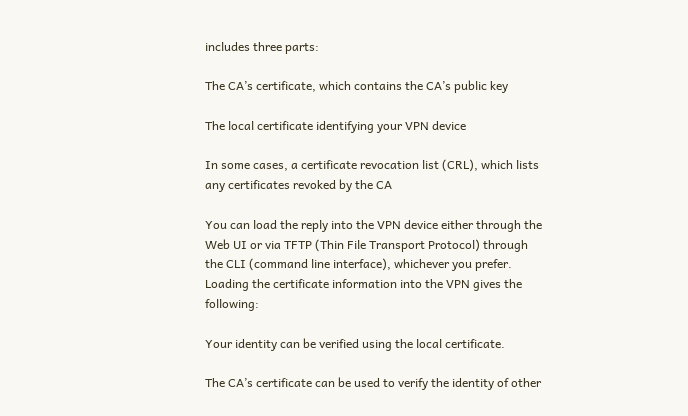includes three parts:

The CA’s certificate, which contains the CA’s public key

The local certificate identifying your VPN device

In some cases, a certificate revocation list (CRL), which lists any certificates revoked by the CA

You can load the reply into the VPN device either through the Web UI or via TFTP (Thin File Transport Protocol) through the CLI (command line interface), whichever you prefer. Loading the certificate information into the VPN gives the following:

Your identity can be verified using the local certificate.

The CA’s certificate can be used to verify the identity of other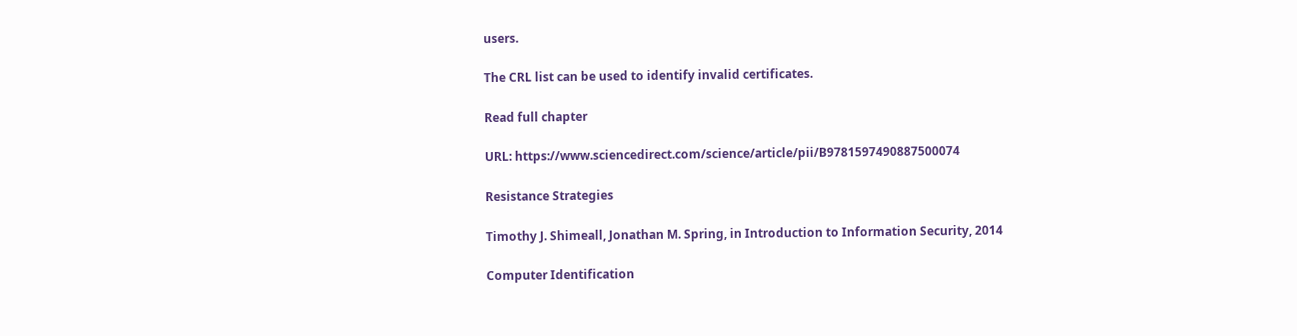users.

The CRL list can be used to identify invalid certificates.

Read full chapter

URL: https://www.sciencedirect.com/science/article/pii/B9781597490887500074

Resistance Strategies

Timothy J. Shimeall, Jonathan M. Spring, in Introduction to Information Security, 2014

Computer Identification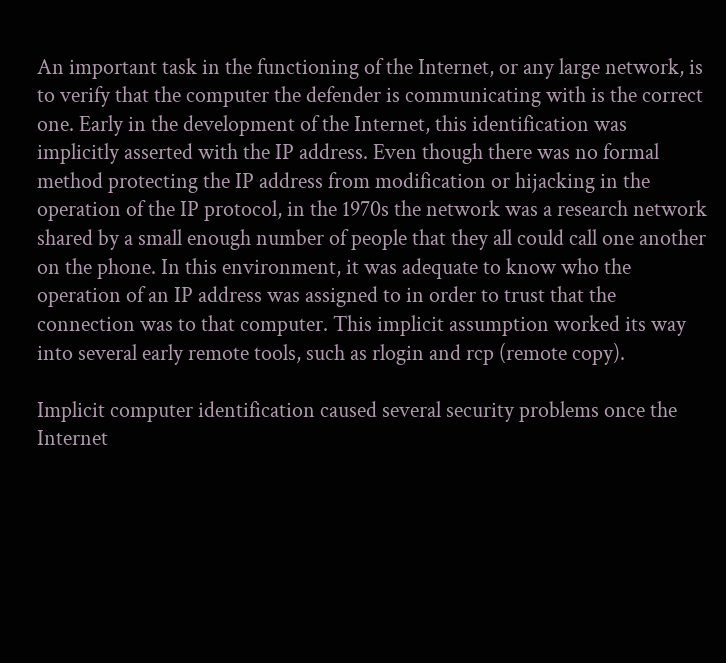An important task in the functioning of the Internet, or any large network, is to verify that the computer the defender is communicating with is the correct one. Early in the development of the Internet, this identification was implicitly asserted with the IP address. Even though there was no formal method protecting the IP address from modification or hijacking in the operation of the IP protocol, in the 1970s the network was a research network shared by a small enough number of people that they all could call one another on the phone. In this environment, it was adequate to know who the operation of an IP address was assigned to in order to trust that the connection was to that computer. This implicit assumption worked its way into several early remote tools, such as rlogin and rcp (remote copy).

Implicit computer identification caused several security problems once the Internet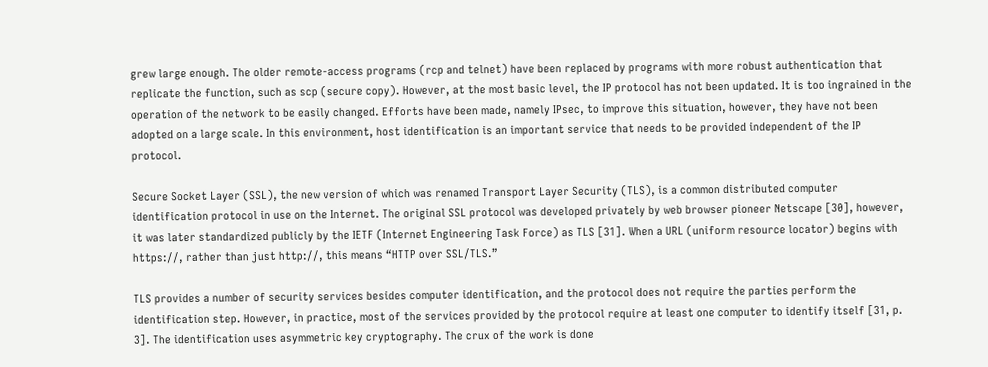grew large enough. The older remote-access programs (rcp and telnet) have been replaced by programs with more robust authentication that replicate the function, such as scp (secure copy). However, at the most basic level, the IP protocol has not been updated. It is too ingrained in the operation of the network to be easily changed. Efforts have been made, namely IPsec, to improve this situation, however, they have not been adopted on a large scale. In this environment, host identification is an important service that needs to be provided independent of the IP protocol.

Secure Socket Layer (SSL), the new version of which was renamed Transport Layer Security (TLS), is a common distributed computer identification protocol in use on the Internet. The original SSL protocol was developed privately by web browser pioneer Netscape [30], however, it was later standardized publicly by the IETF (Internet Engineering Task Force) as TLS [31]. When a URL (uniform resource locator) begins with https://, rather than just http://, this means “HTTP over SSL/TLS.”

TLS provides a number of security services besides computer identification, and the protocol does not require the parties perform the identification step. However, in practice, most of the services provided by the protocol require at least one computer to identify itself [31, p. 3]. The identification uses asymmetric key cryptography. The crux of the work is done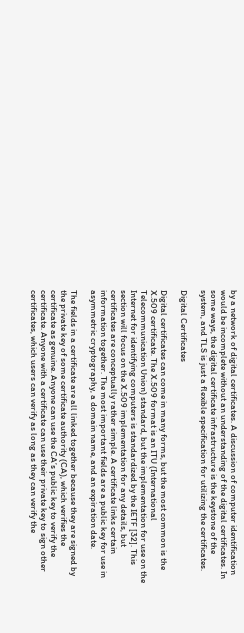by a network of digital certificates. A discussion of computer identification would be incomplete without an understanding of the digital certificates. In some ways, the digital certificate infrastructure is the keystone of the system, and TLS is just a flexible specification for utilizing the certificates.

Digital Certificates

Digital certificates can come in many forms, but the most common is the X.509 certificate. The X.509 format is an ITU (International Telecommunication Union) standard, but the implementation for use on the Internet for identifying computers is standardized by the IETF [32]. This section will focus on the X.509 implementation for any details, but certificates are conceptually rather simple. A certificate links certain information together. The most important fields are a public key for use in asymmetric cryptography, a domain name, and an expiration date.

The fields in a certificate are all linked together because they are signed by the private key of some certificate authority (CA), which verifies the certificate as genuine. Anyone can use the CA’s public key to verify the certificate. Anyone with a certificate can use their private key to sign other certificates, which users can verify as long as they can verify the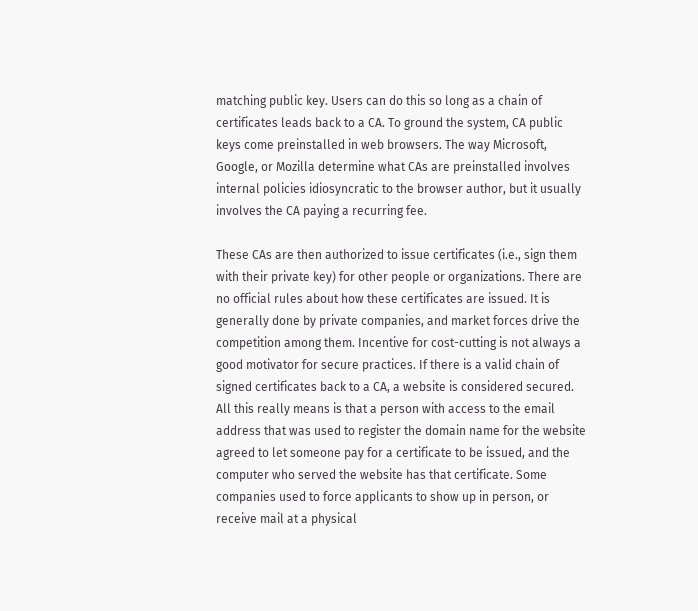matching public key. Users can do this so long as a chain of certificates leads back to a CA. To ground the system, CA public keys come preinstalled in web browsers. The way Microsoft, Google, or Mozilla determine what CAs are preinstalled involves internal policies idiosyncratic to the browser author, but it usually involves the CA paying a recurring fee.

These CAs are then authorized to issue certificates (i.e., sign them with their private key) for other people or organizations. There are no official rules about how these certificates are issued. It is generally done by private companies, and market forces drive the competition among them. Incentive for cost-cutting is not always a good motivator for secure practices. If there is a valid chain of signed certificates back to a CA, a website is considered secured. All this really means is that a person with access to the email address that was used to register the domain name for the website agreed to let someone pay for a certificate to be issued, and the computer who served the website has that certificate. Some companies used to force applicants to show up in person, or receive mail at a physical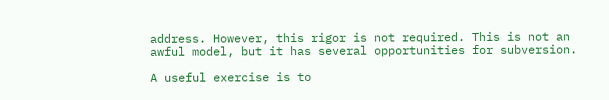address. However, this rigor is not required. This is not an awful model, but it has several opportunities for subversion.

A useful exercise is to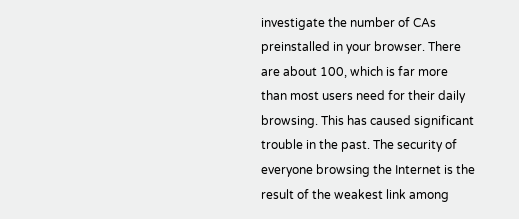investigate the number of CAs preinstalled in your browser. There are about 100, which is far more than most users need for their daily browsing. This has caused significant trouble in the past. The security of everyone browsing the Internet is the result of the weakest link among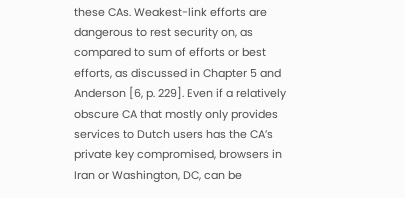these CAs. Weakest-link efforts are dangerous to rest security on, as compared to sum of efforts or best efforts, as discussed in Chapter 5 and Anderson [6, p. 229]. Even if a relatively obscure CA that mostly only provides services to Dutch users has the CA’s private key compromised, browsers in Iran or Washington, DC, can be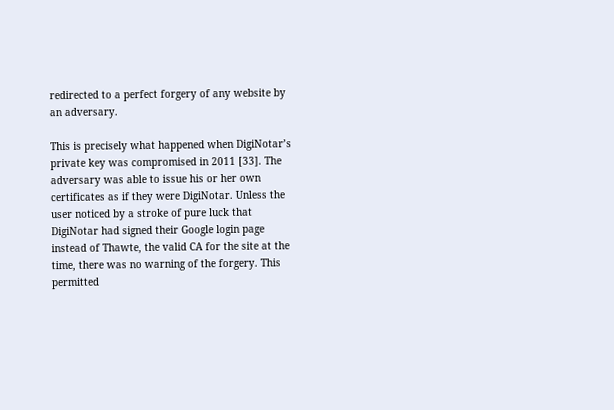redirected to a perfect forgery of any website by an adversary.

This is precisely what happened when DigiNotar’s private key was compromised in 2011 [33]. The adversary was able to issue his or her own certificates as if they were DigiNotar. Unless the user noticed by a stroke of pure luck that DigiNotar had signed their Google login page instead of Thawte, the valid CA for the site at the time, there was no warning of the forgery. This permitted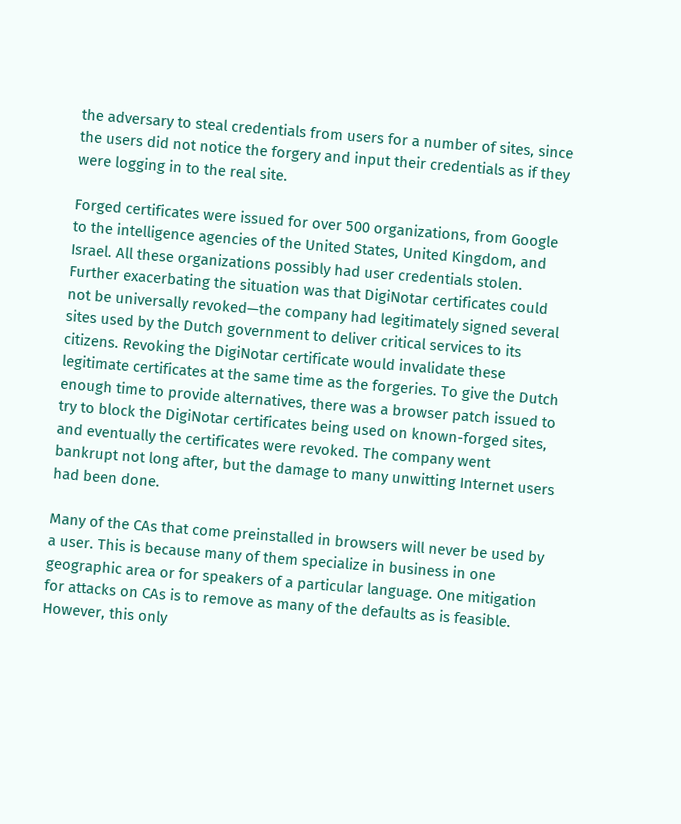the adversary to steal credentials from users for a number of sites, since the users did not notice the forgery and input their credentials as if they were logging in to the real site.

Forged certificates were issued for over 500 organizations, from Google to the intelligence agencies of the United States, United Kingdom, and Israel. All these organizations possibly had user credentials stolen. Further exacerbating the situation was that DigiNotar certificates could not be universally revoked—the company had legitimately signed several sites used by the Dutch government to deliver critical services to its citizens. Revoking the DigiNotar certificate would invalidate these legitimate certificates at the same time as the forgeries. To give the Dutch enough time to provide alternatives, there was a browser patch issued to try to block the DigiNotar certificates being used on known-forged sites, and eventually the certificates were revoked. The company went bankrupt not long after, but the damage to many unwitting Internet users had been done.

Many of the CAs that come preinstalled in browsers will never be used by a user. This is because many of them specialize in business in one geographic area or for speakers of a particular language. One mitigation for attacks on CAs is to remove as many of the defaults as is feasible. However, this only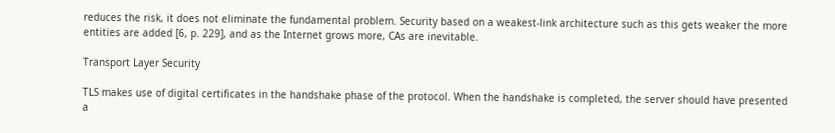reduces the risk, it does not eliminate the fundamental problem. Security based on a weakest-link architecture such as this gets weaker the more entities are added [6, p. 229], and as the Internet grows more, CAs are inevitable.

Transport Layer Security

TLS makes use of digital certificates in the handshake phase of the protocol. When the handshake is completed, the server should have presented a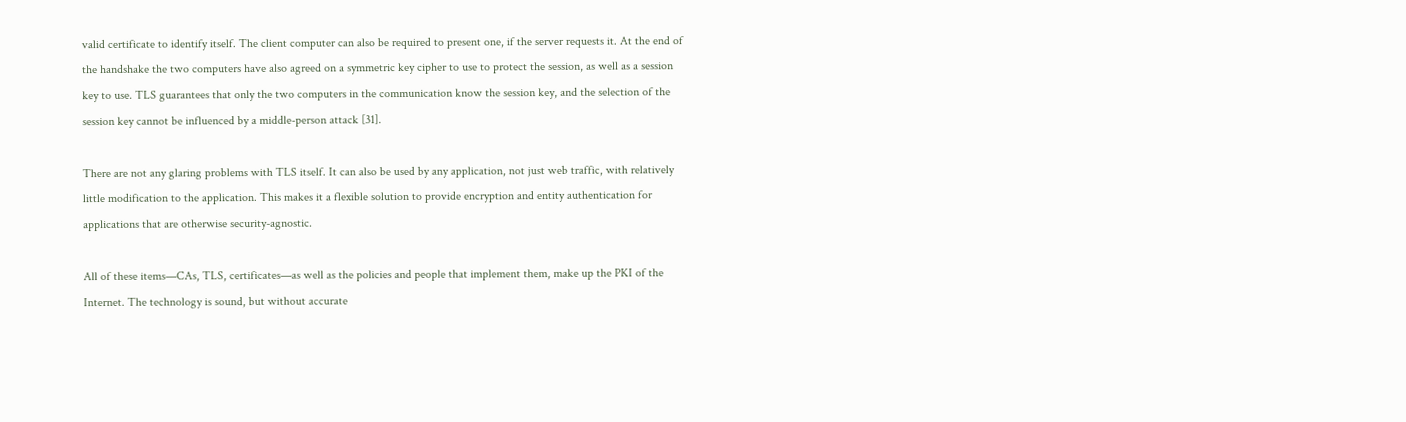valid certificate to identify itself. The client computer can also be required to present one, if the server requests it. At the end of the handshake the two computers have also agreed on a symmetric key cipher to use to protect the session, as well as a session key to use. TLS guarantees that only the two computers in the communication know the session key, and the selection of the session key cannot be influenced by a middle-person attack [31].

There are not any glaring problems with TLS itself. It can also be used by any application, not just web traffic, with relatively little modification to the application. This makes it a flexible solution to provide encryption and entity authentication for applications that are otherwise security-agnostic.

All of these items—CAs, TLS, certificates—as well as the policies and people that implement them, make up the PKI of the Internet. The technology is sound, but without accurate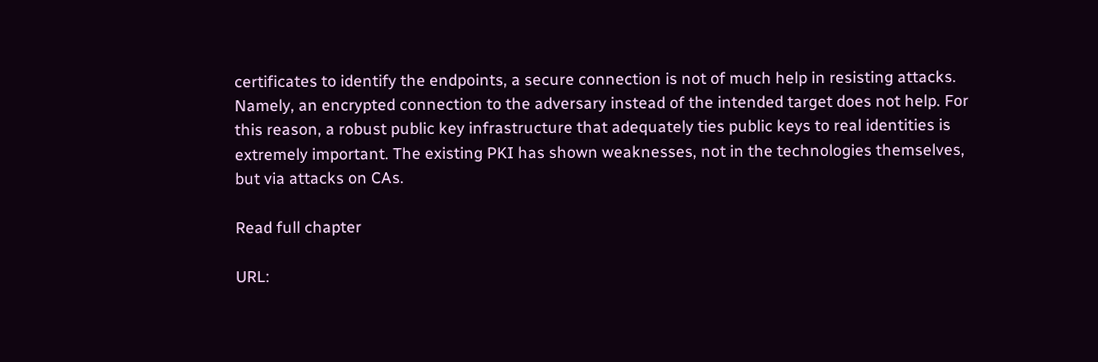certificates to identify the endpoints, a secure connection is not of much help in resisting attacks. Namely, an encrypted connection to the adversary instead of the intended target does not help. For this reason, a robust public key infrastructure that adequately ties public keys to real identities is extremely important. The existing PKI has shown weaknesses, not in the technologies themselves, but via attacks on CAs.

Read full chapter

URL: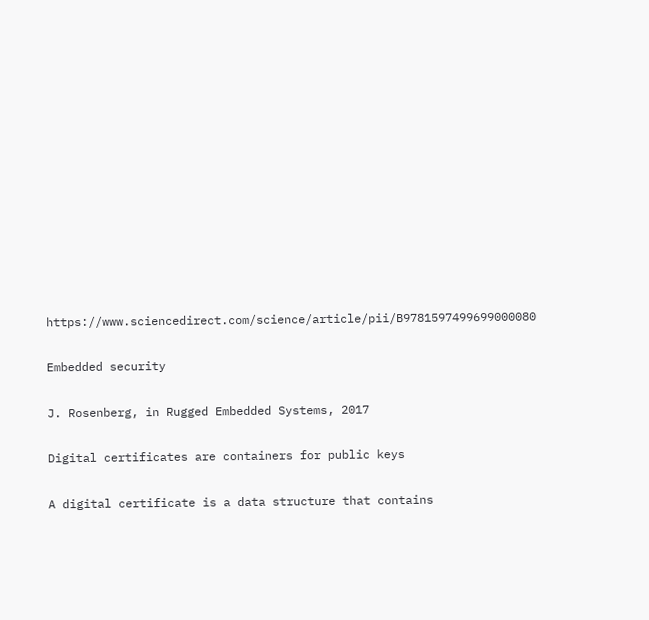https://www.sciencedirect.com/science/article/pii/B9781597499699000080

Embedded security

J. Rosenberg, in Rugged Embedded Systems, 2017

Digital certificates are containers for public keys

A digital certificate is a data structure that contains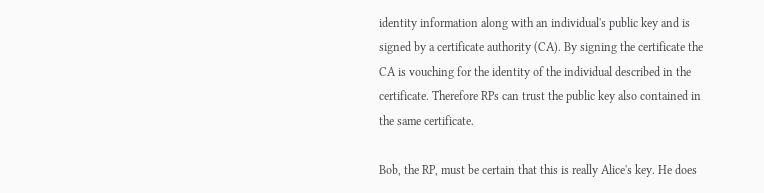identity information along with an individual's public key and is signed by a certificate authority (CA). By signing the certificate the CA is vouching for the identity of the individual described in the certificate. Therefore RPs can trust the public key also contained in the same certificate.

Bob, the RP, must be certain that this is really Alice's key. He does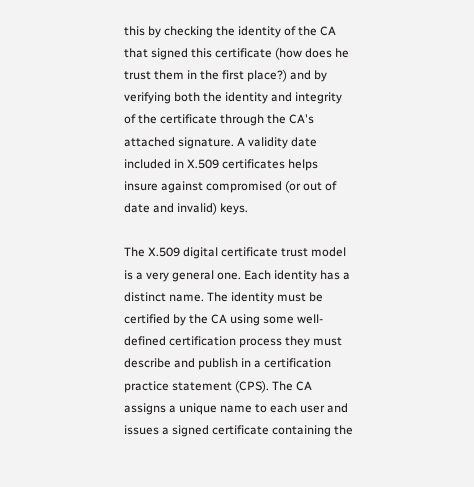this by checking the identity of the CA that signed this certificate (how does he trust them in the first place?) and by verifying both the identity and integrity of the certificate through the CA's attached signature. A validity date included in X.509 certificates helps insure against compromised (or out of date and invalid) keys.

The X.509 digital certificate trust model is a very general one. Each identity has a distinct name. The identity must be certified by the CA using some well-defined certification process they must describe and publish in a certification practice statement (CPS). The CA assigns a unique name to each user and issues a signed certificate containing the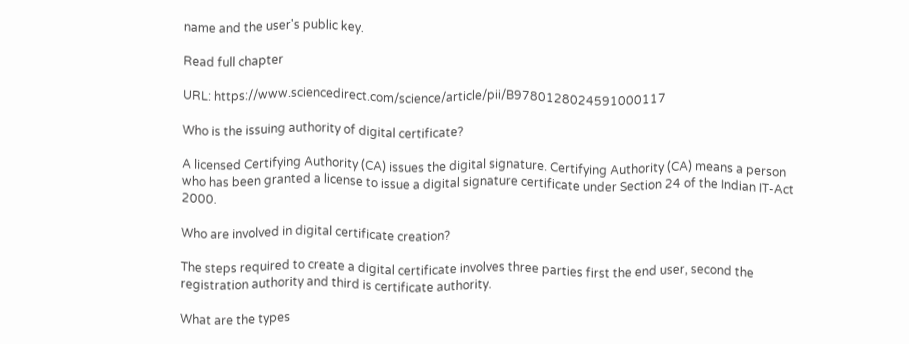name and the user's public key.

Read full chapter

URL: https://www.sciencedirect.com/science/article/pii/B9780128024591000117

Who is the issuing authority of digital certificate?

A licensed Certifying Authority (CA) issues the digital signature. Certifying Authority (CA) means a person who has been granted a license to issue a digital signature certificate under Section 24 of the Indian IT-Act 2000.

Who are involved in digital certificate creation?

The steps required to create a digital certificate involves three parties first the end user, second the registration authority and third is certificate authority.

What are the types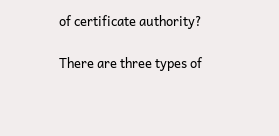of certificate authority?

There are three types of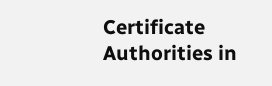Certificate Authorities in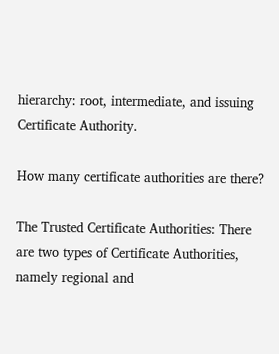hierarchy: root, intermediate, and issuing Certificate Authority.

How many certificate authorities are there?

The Trusted Certificate Authorities: There are two types of Certificate Authorities, namely regional and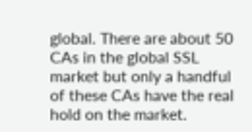global. There are about 50 CAs in the global SSL market but only a handful of these CAs have the real hold on the market.